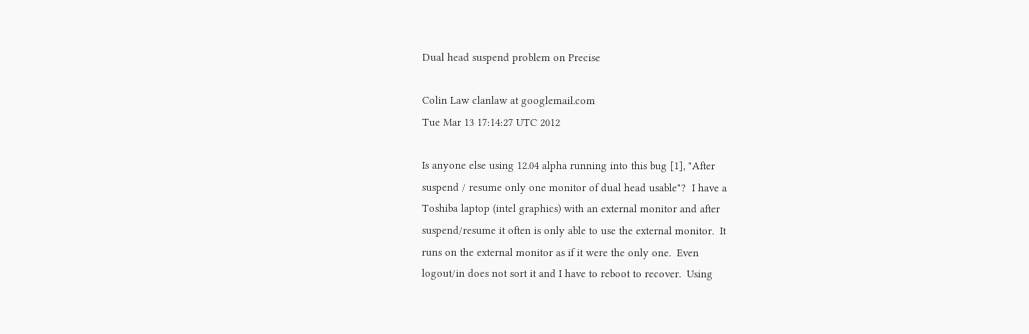Dual head suspend problem on Precise

Colin Law clanlaw at googlemail.com
Tue Mar 13 17:14:27 UTC 2012

Is anyone else using 12.04 alpha running into this bug [1], "After
suspend / resume only one monitor of dual head usable"?  I have a
Toshiba laptop (intel graphics) with an external monitor and after
suspend/resume it often is only able to use the external monitor.  It
runs on the external monitor as if it were the only one.  Even
logout/in does not sort it and I have to reboot to recover.  Using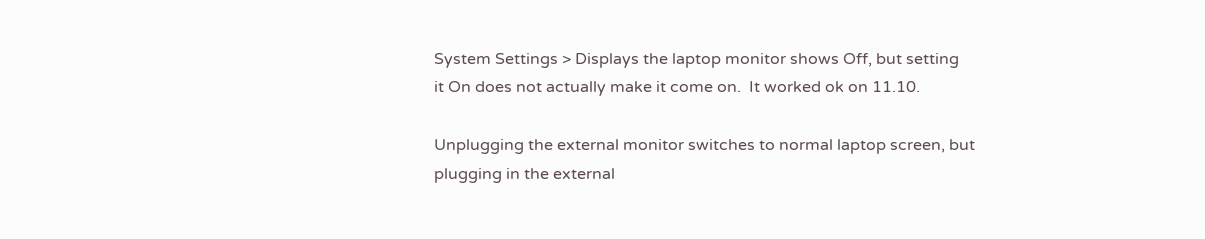System Settings > Displays the laptop monitor shows Off, but setting
it On does not actually make it come on.  It worked ok on 11.10.

Unplugging the external monitor switches to normal laptop screen, but
plugging in the external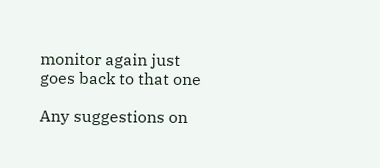monitor again just goes back to that one

Any suggestions on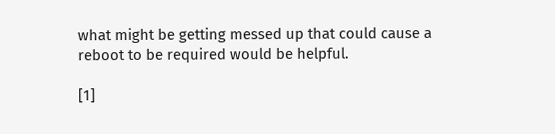what might be getting messed up that could cause a
reboot to be required would be helpful.

[1]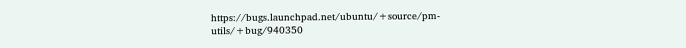https://bugs.launchpad.net/ubuntu/+source/pm-utils/+bug/940350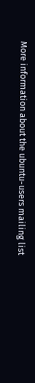More information about the ubuntu-users mailing list